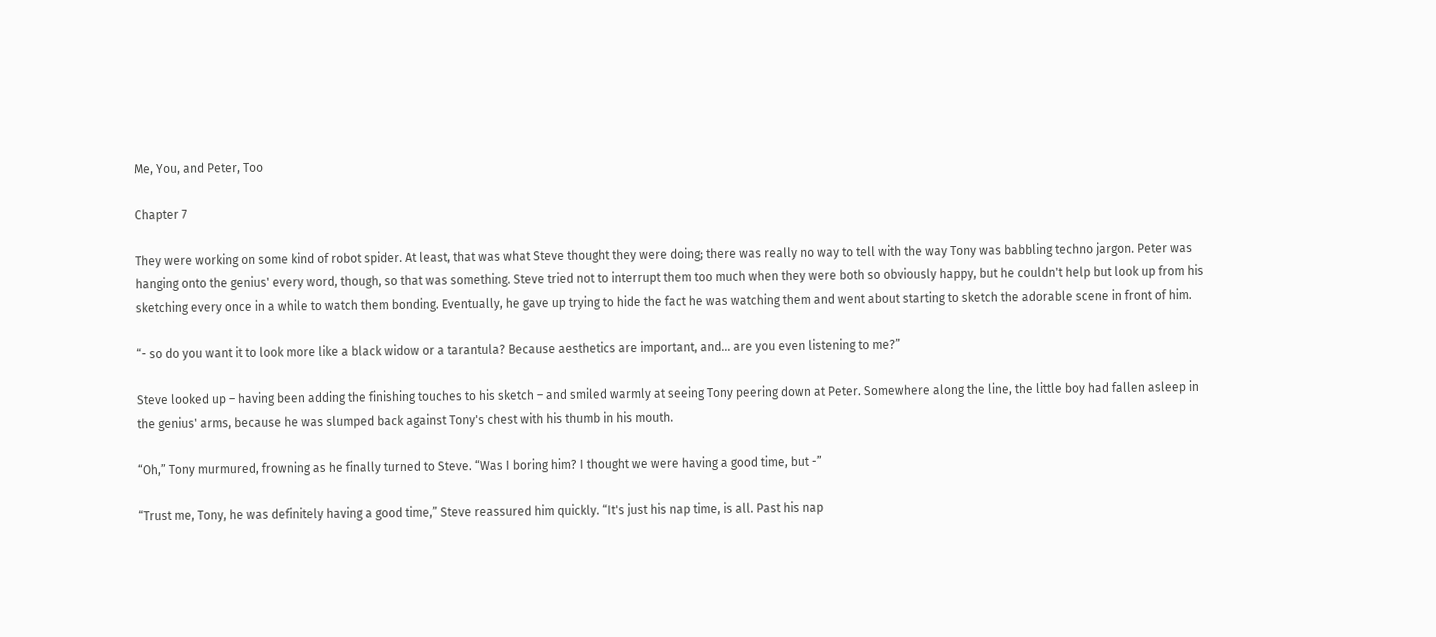Me, You, and Peter, Too

Chapter 7

They were working on some kind of robot spider. At least, that was what Steve thought they were doing; there was really no way to tell with the way Tony was babbling techno jargon. Peter was hanging onto the genius' every word, though, so that was something. Steve tried not to interrupt them too much when they were both so obviously happy, but he couldn't help but look up from his sketching every once in a while to watch them bonding. Eventually, he gave up trying to hide the fact he was watching them and went about starting to sketch the adorable scene in front of him.

“- so do you want it to look more like a black widow or a tarantula? Because aesthetics are important, and... are you even listening to me?”

Steve looked up – having been adding the finishing touches to his sketch – and smiled warmly at seeing Tony peering down at Peter. Somewhere along the line, the little boy had fallen asleep in the genius' arms, because he was slumped back against Tony's chest with his thumb in his mouth.

“Oh,” Tony murmured, frowning as he finally turned to Steve. “Was I boring him? I thought we were having a good time, but -”

“Trust me, Tony, he was definitely having a good time,” Steve reassured him quickly. “It's just his nap time, is all. Past his nap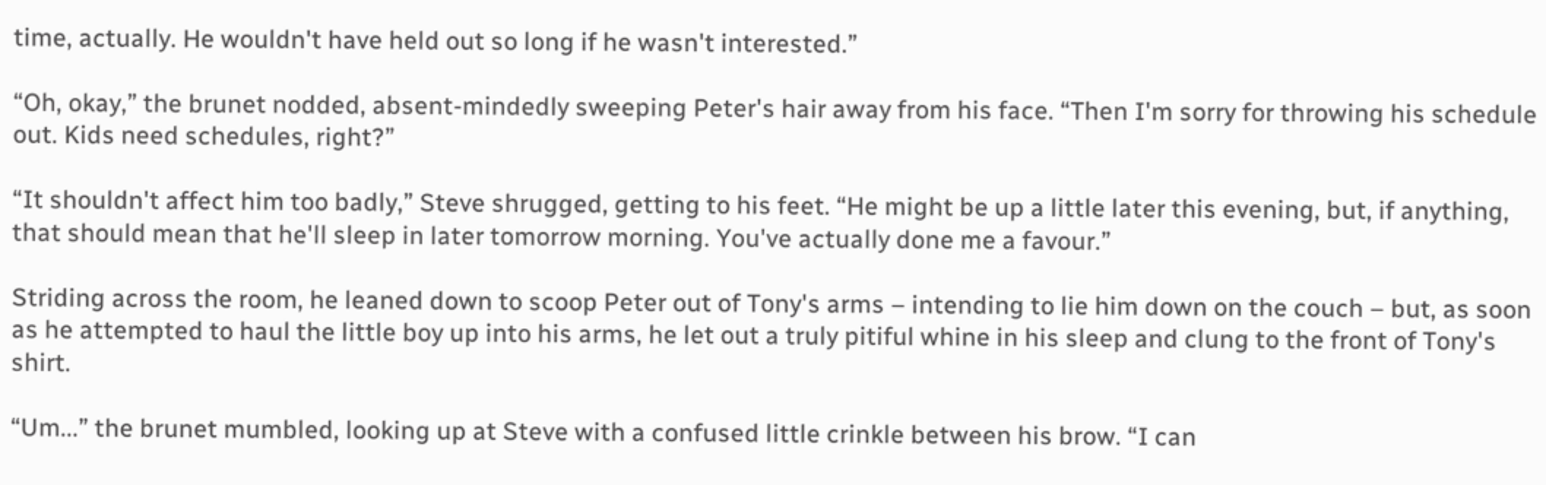time, actually. He wouldn't have held out so long if he wasn't interested.”

“Oh, okay,” the brunet nodded, absent-mindedly sweeping Peter's hair away from his face. “Then I'm sorry for throwing his schedule out. Kids need schedules, right?”

“It shouldn't affect him too badly,” Steve shrugged, getting to his feet. “He might be up a little later this evening, but, if anything, that should mean that he'll sleep in later tomorrow morning. You've actually done me a favour.”

Striding across the room, he leaned down to scoop Peter out of Tony's arms – intending to lie him down on the couch – but, as soon as he attempted to haul the little boy up into his arms, he let out a truly pitiful whine in his sleep and clung to the front of Tony's shirt.

“Um...” the brunet mumbled, looking up at Steve with a confused little crinkle between his brow. “I can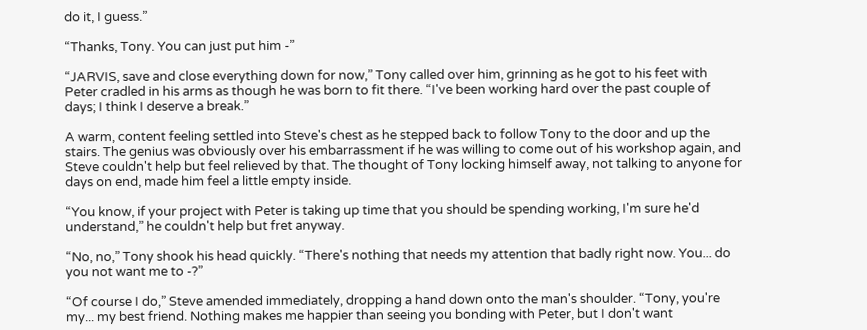do it, I guess.”

“Thanks, Tony. You can just put him -”

“JARVIS, save and close everything down for now,” Tony called over him, grinning as he got to his feet with Peter cradled in his arms as though he was born to fit there. “I've been working hard over the past couple of days; I think I deserve a break.”

A warm, content feeling settled into Steve's chest as he stepped back to follow Tony to the door and up the stairs. The genius was obviously over his embarrassment if he was willing to come out of his workshop again, and Steve couldn't help but feel relieved by that. The thought of Tony locking himself away, not talking to anyone for days on end, made him feel a little empty inside.

“You know, if your project with Peter is taking up time that you should be spending working, I'm sure he'd understand,” he couldn't help but fret anyway.

“No, no,” Tony shook his head quickly. “There's nothing that needs my attention that badly right now. You... do you not want me to -?”

“Of course I do,” Steve amended immediately, dropping a hand down onto the man's shoulder. “Tony, you're my... my best friend. Nothing makes me happier than seeing you bonding with Peter, but I don't want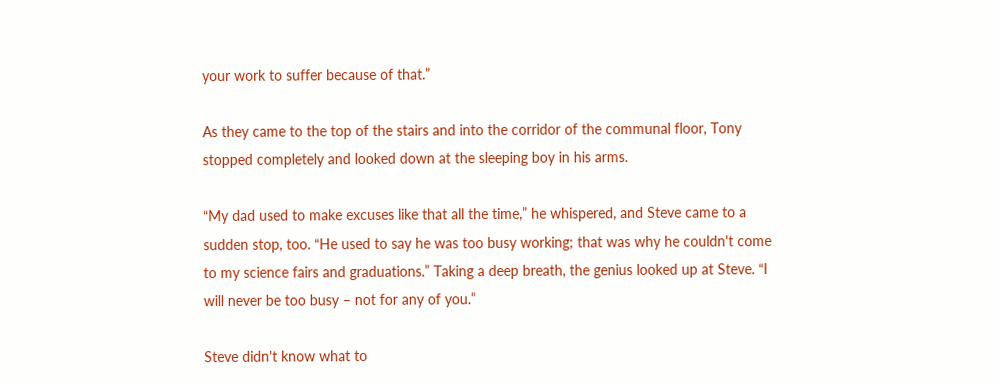your work to suffer because of that.”

As they came to the top of the stairs and into the corridor of the communal floor, Tony stopped completely and looked down at the sleeping boy in his arms.

“My dad used to make excuses like that all the time,” he whispered, and Steve came to a sudden stop, too. “He used to say he was too busy working; that was why he couldn't come to my science fairs and graduations.” Taking a deep breath, the genius looked up at Steve. “I will never be too busy – not for any of you.”

Steve didn't know what to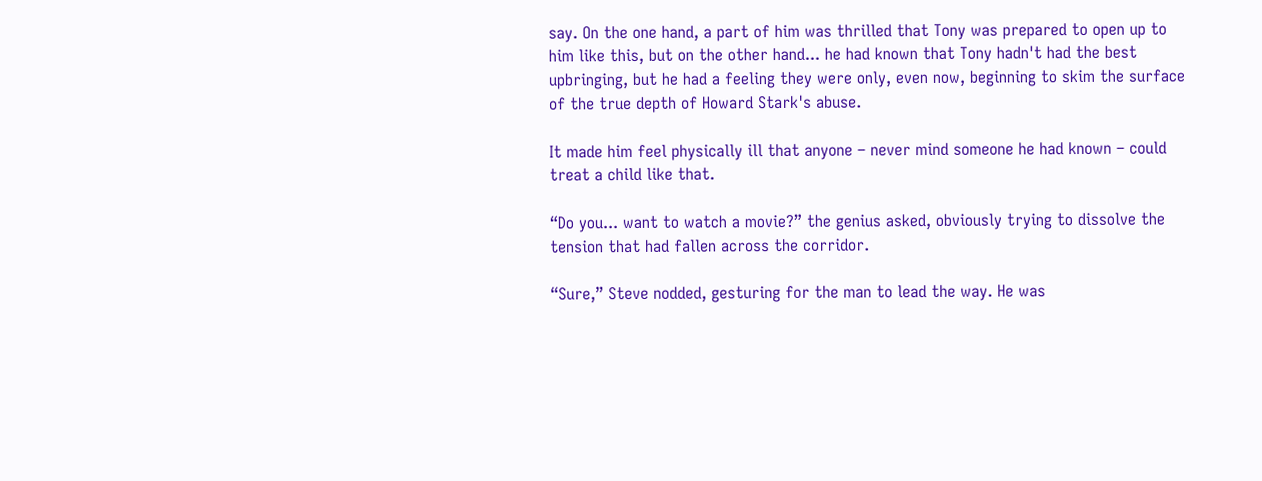say. On the one hand, a part of him was thrilled that Tony was prepared to open up to him like this, but on the other hand... he had known that Tony hadn't had the best upbringing, but he had a feeling they were only, even now, beginning to skim the surface of the true depth of Howard Stark's abuse.

It made him feel physically ill that anyone – never mind someone he had known – could treat a child like that.

“Do you... want to watch a movie?” the genius asked, obviously trying to dissolve the tension that had fallen across the corridor.

“Sure,” Steve nodded, gesturing for the man to lead the way. He was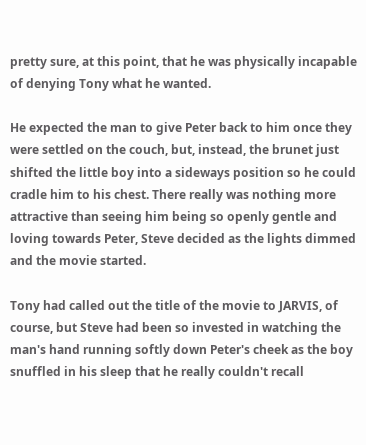pretty sure, at this point, that he was physically incapable of denying Tony what he wanted.

He expected the man to give Peter back to him once they were settled on the couch, but, instead, the brunet just shifted the little boy into a sideways position so he could cradle him to his chest. There really was nothing more attractive than seeing him being so openly gentle and loving towards Peter, Steve decided as the lights dimmed and the movie started.

Tony had called out the title of the movie to JARVIS, of course, but Steve had been so invested in watching the man's hand running softly down Peter's cheek as the boy snuffled in his sleep that he really couldn't recall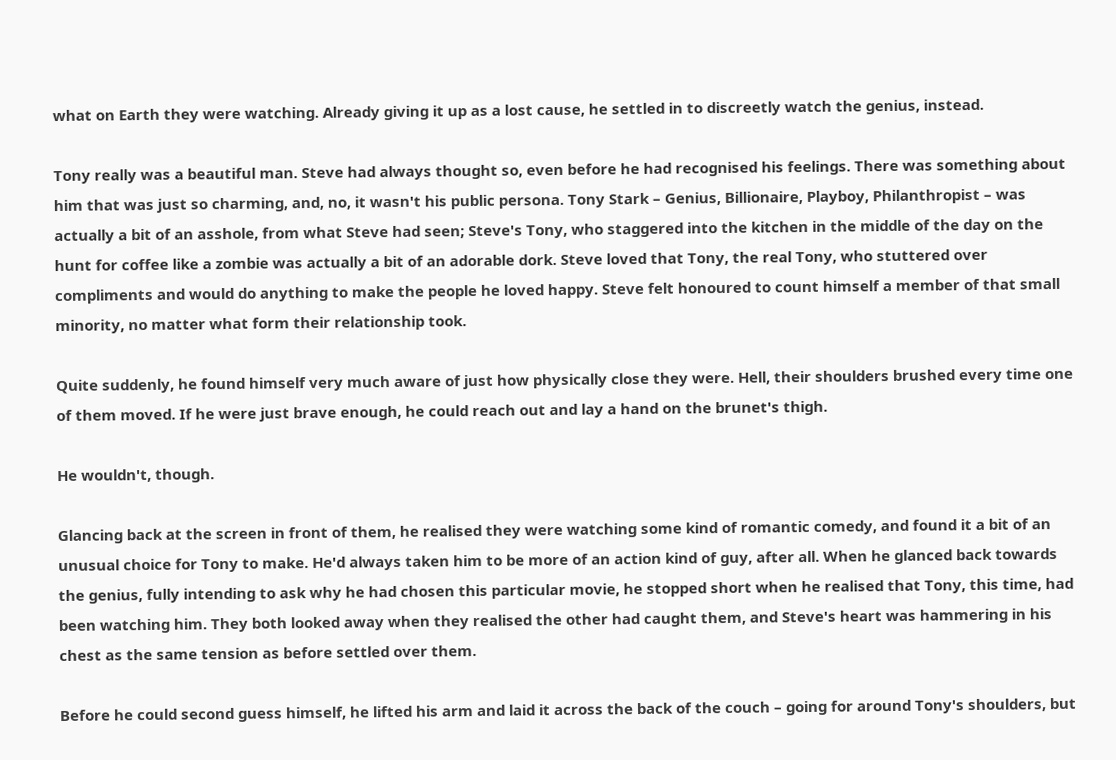what on Earth they were watching. Already giving it up as a lost cause, he settled in to discreetly watch the genius, instead.

Tony really was a beautiful man. Steve had always thought so, even before he had recognised his feelings. There was something about him that was just so charming, and, no, it wasn't his public persona. Tony Stark – Genius, Billionaire, Playboy, Philanthropist – was actually a bit of an asshole, from what Steve had seen; Steve's Tony, who staggered into the kitchen in the middle of the day on the hunt for coffee like a zombie was actually a bit of an adorable dork. Steve loved that Tony, the real Tony, who stuttered over compliments and would do anything to make the people he loved happy. Steve felt honoured to count himself a member of that small minority, no matter what form their relationship took.

Quite suddenly, he found himself very much aware of just how physically close they were. Hell, their shoulders brushed every time one of them moved. If he were just brave enough, he could reach out and lay a hand on the brunet's thigh.

He wouldn't, though.

Glancing back at the screen in front of them, he realised they were watching some kind of romantic comedy, and found it a bit of an unusual choice for Tony to make. He'd always taken him to be more of an action kind of guy, after all. When he glanced back towards the genius, fully intending to ask why he had chosen this particular movie, he stopped short when he realised that Tony, this time, had been watching him. They both looked away when they realised the other had caught them, and Steve's heart was hammering in his chest as the same tension as before settled over them.

Before he could second guess himself, he lifted his arm and laid it across the back of the couch – going for around Tony's shoulders, but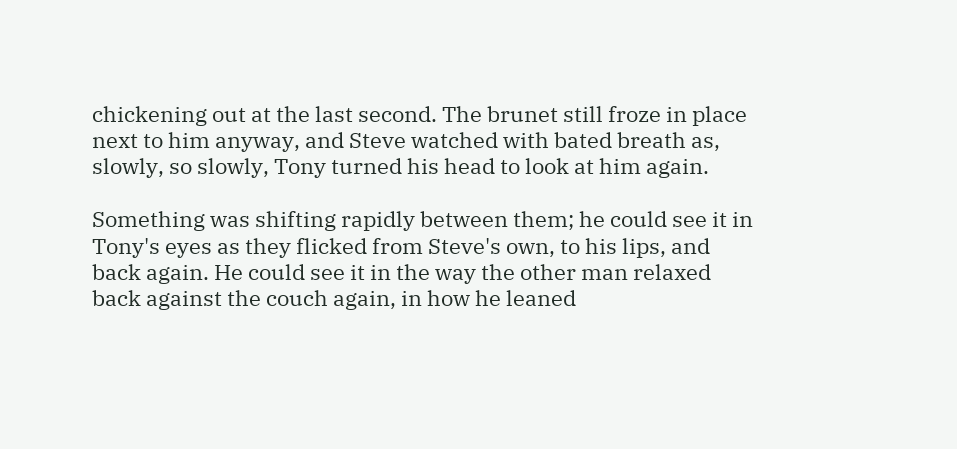chickening out at the last second. The brunet still froze in place next to him anyway, and Steve watched with bated breath as, slowly, so slowly, Tony turned his head to look at him again.

Something was shifting rapidly between them; he could see it in Tony's eyes as they flicked from Steve's own, to his lips, and back again. He could see it in the way the other man relaxed back against the couch again, in how he leaned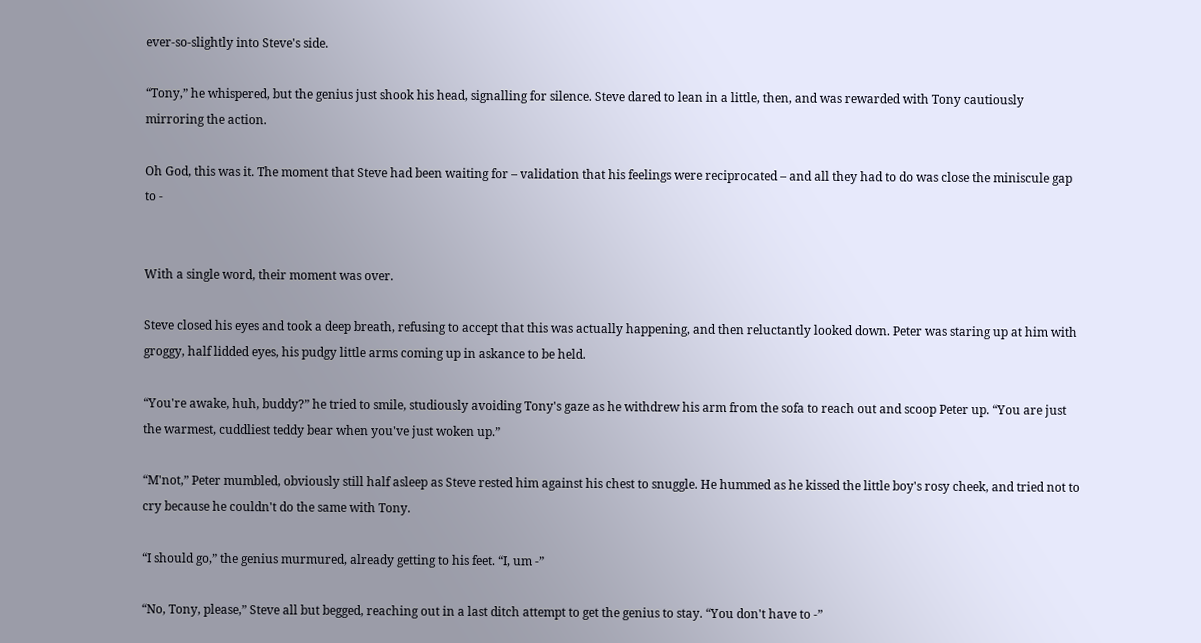ever-so-slightly into Steve's side.

“Tony,” he whispered, but the genius just shook his head, signalling for silence. Steve dared to lean in a little, then, and was rewarded with Tony cautiously mirroring the action.

Oh God, this was it. The moment that Steve had been waiting for – validation that his feelings were reciprocated – and all they had to do was close the miniscule gap to -


With a single word, their moment was over.

Steve closed his eyes and took a deep breath, refusing to accept that this was actually happening, and then reluctantly looked down. Peter was staring up at him with groggy, half lidded eyes, his pudgy little arms coming up in askance to be held.

“You're awake, huh, buddy?” he tried to smile, studiously avoiding Tony's gaze as he withdrew his arm from the sofa to reach out and scoop Peter up. “You are just the warmest, cuddliest teddy bear when you've just woken up.”

“M'not,” Peter mumbled, obviously still half asleep as Steve rested him against his chest to snuggle. He hummed as he kissed the little boy's rosy cheek, and tried not to cry because he couldn't do the same with Tony.

“I should go,” the genius murmured, already getting to his feet. “I, um -”

“No, Tony, please,” Steve all but begged, reaching out in a last ditch attempt to get the genius to stay. “You don't have to -”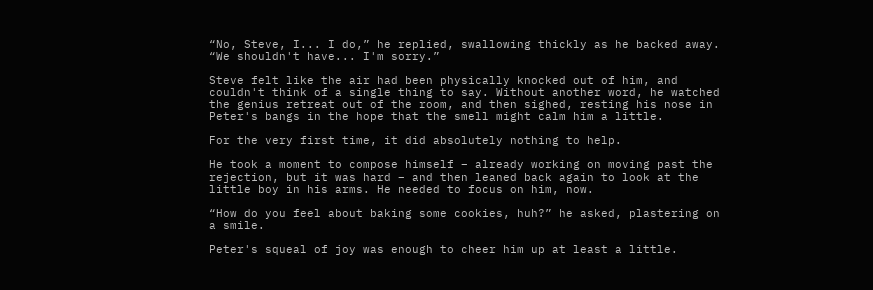“No, Steve, I... I do,” he replied, swallowing thickly as he backed away. “We shouldn't have... I'm sorry.”

Steve felt like the air had been physically knocked out of him, and couldn't think of a single thing to say. Without another word, he watched the genius retreat out of the room, and then sighed, resting his nose in Peter's bangs in the hope that the smell might calm him a little.

For the very first time, it did absolutely nothing to help.

He took a moment to compose himself – already working on moving past the rejection, but it was hard – and then leaned back again to look at the little boy in his arms. He needed to focus on him, now.

“How do you feel about baking some cookies, huh?” he asked, plastering on a smile.

Peter's squeal of joy was enough to cheer him up at least a little.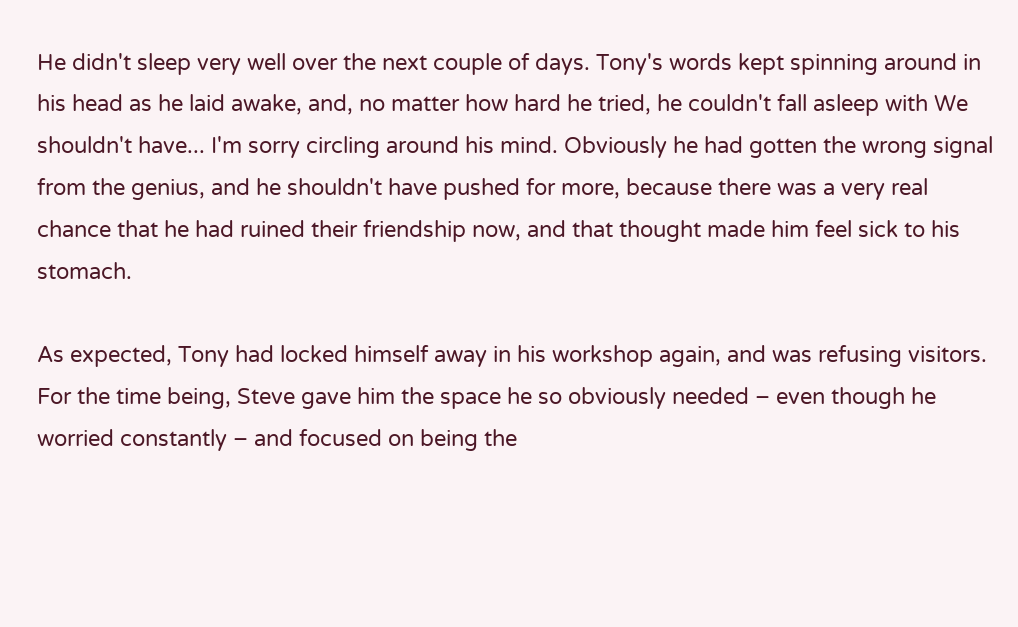He didn't sleep very well over the next couple of days. Tony's words kept spinning around in his head as he laid awake, and, no matter how hard he tried, he couldn't fall asleep with We shouldn't have... I'm sorry circling around his mind. Obviously he had gotten the wrong signal from the genius, and he shouldn't have pushed for more, because there was a very real chance that he had ruined their friendship now, and that thought made him feel sick to his stomach.

As expected, Tony had locked himself away in his workshop again, and was refusing visitors. For the time being, Steve gave him the space he so obviously needed – even though he worried constantly – and focused on being the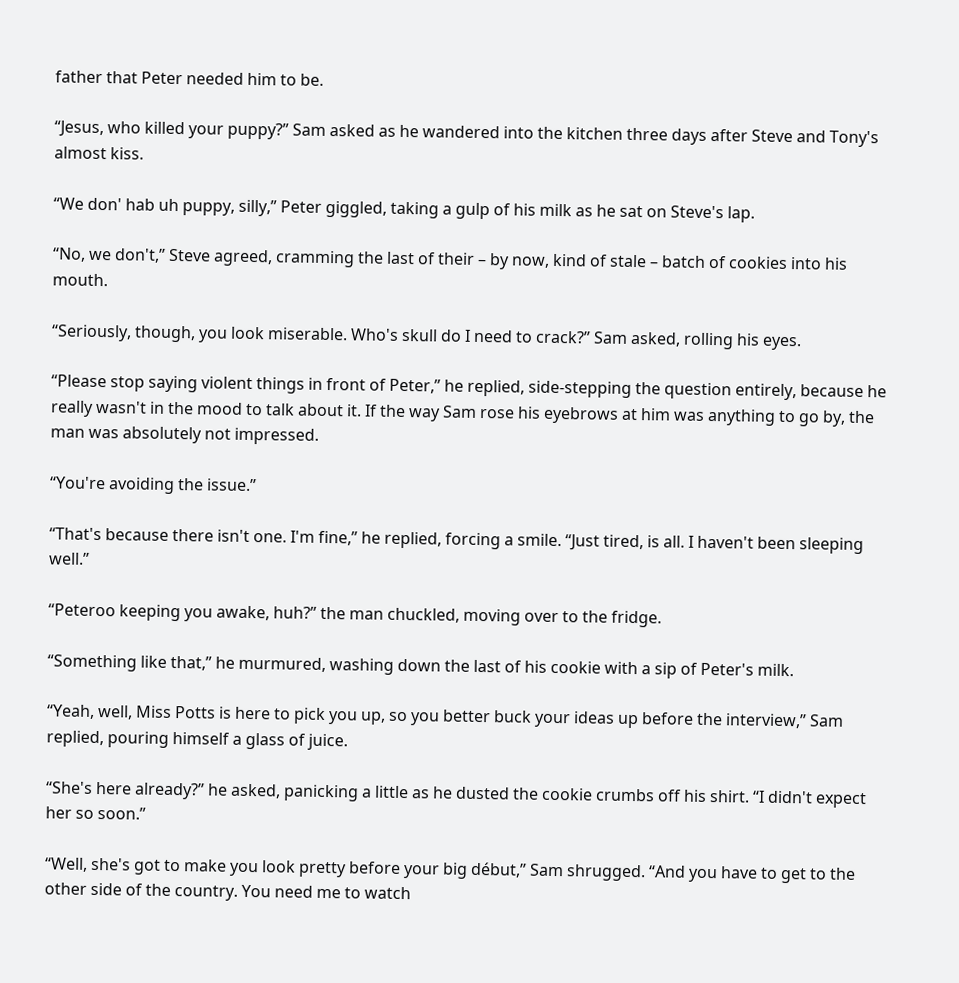father that Peter needed him to be.

“Jesus, who killed your puppy?” Sam asked as he wandered into the kitchen three days after Steve and Tony's almost kiss.

“We don' hab uh puppy, silly,” Peter giggled, taking a gulp of his milk as he sat on Steve's lap.

“No, we don't,” Steve agreed, cramming the last of their – by now, kind of stale – batch of cookies into his mouth.

“Seriously, though, you look miserable. Who's skull do I need to crack?” Sam asked, rolling his eyes.

“Please stop saying violent things in front of Peter,” he replied, side-stepping the question entirely, because he really wasn't in the mood to talk about it. If the way Sam rose his eyebrows at him was anything to go by, the man was absolutely not impressed.

“You're avoiding the issue.”

“That's because there isn't one. I'm fine,” he replied, forcing a smile. “Just tired, is all. I haven't been sleeping well.”

“Peteroo keeping you awake, huh?” the man chuckled, moving over to the fridge.

“Something like that,” he murmured, washing down the last of his cookie with a sip of Peter's milk.

“Yeah, well, Miss Potts is here to pick you up, so you better buck your ideas up before the interview,” Sam replied, pouring himself a glass of juice.

“She's here already?” he asked, panicking a little as he dusted the cookie crumbs off his shirt. “I didn't expect her so soon.”

“Well, she's got to make you look pretty before your big début,” Sam shrugged. “And you have to get to the other side of the country. You need me to watch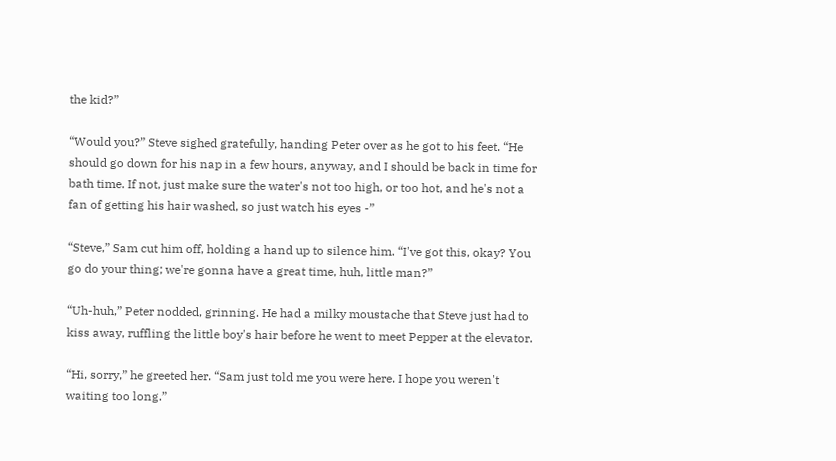the kid?”

“Would you?” Steve sighed gratefully, handing Peter over as he got to his feet. “He should go down for his nap in a few hours, anyway, and I should be back in time for bath time. If not, just make sure the water's not too high, or too hot, and he's not a fan of getting his hair washed, so just watch his eyes -”

“Steve,” Sam cut him off, holding a hand up to silence him. “I've got this, okay? You go do your thing; we're gonna have a great time, huh, little man?”

“Uh-huh,” Peter nodded, grinning. He had a milky moustache that Steve just had to kiss away, ruffling the little boy's hair before he went to meet Pepper at the elevator.

“Hi, sorry,” he greeted her. “Sam just told me you were here. I hope you weren't waiting too long.”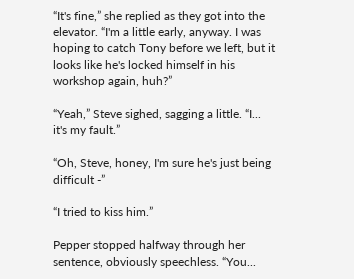“It's fine,” she replied as they got into the elevator. “I'm a little early, anyway. I was hoping to catch Tony before we left, but it looks like he's locked himself in his workshop again, huh?”

“Yeah,” Steve sighed, sagging a little. “I... it's my fault.”

“Oh, Steve, honey, I'm sure he's just being difficult -”

“I tried to kiss him.”

Pepper stopped halfway through her sentence, obviously speechless. “You...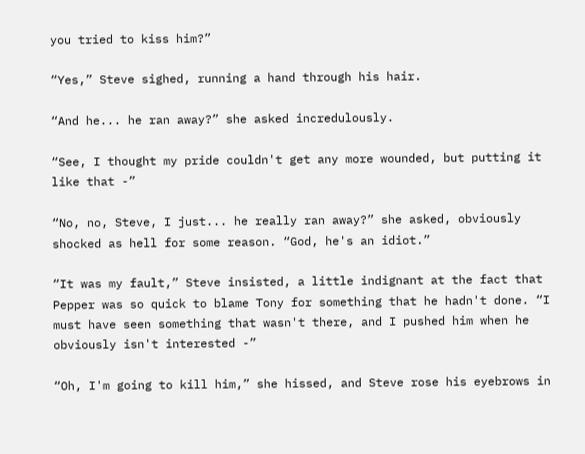you tried to kiss him?”

“Yes,” Steve sighed, running a hand through his hair.

“And he... he ran away?” she asked incredulously.

“See, I thought my pride couldn't get any more wounded, but putting it like that -”

“No, no, Steve, I just... he really ran away?” she asked, obviously shocked as hell for some reason. “God, he's an idiot.”

“It was my fault,” Steve insisted, a little indignant at the fact that Pepper was so quick to blame Tony for something that he hadn't done. “I must have seen something that wasn't there, and I pushed him when he obviously isn't interested -”

“Oh, I'm going to kill him,” she hissed, and Steve rose his eyebrows in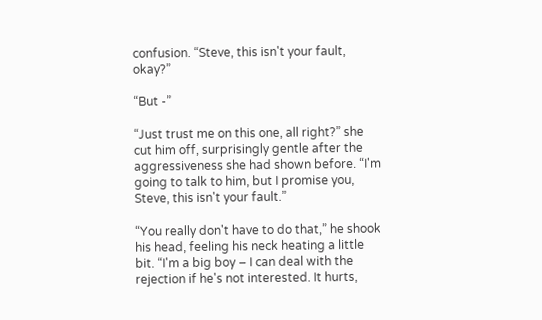confusion. “Steve, this isn't your fault, okay?”

“But -”

“Just trust me on this one, all right?” she cut him off, surprisingly gentle after the aggressiveness she had shown before. “I'm going to talk to him, but I promise you, Steve, this isn't your fault.”

“You really don't have to do that,” he shook his head, feeling his neck heating a little bit. “I'm a big boy – I can deal with the rejection if he's not interested. It hurts,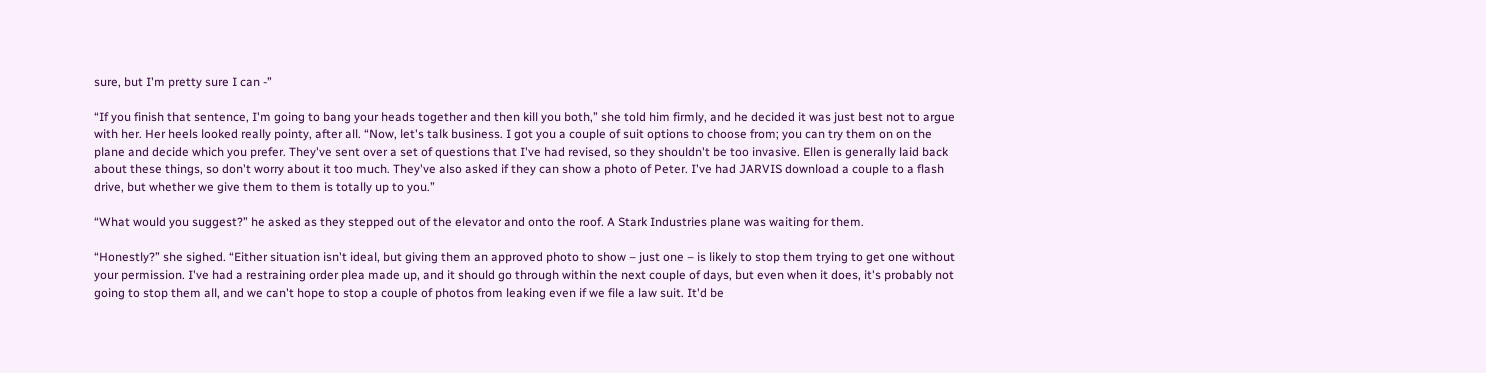sure, but I'm pretty sure I can -”

“If you finish that sentence, I'm going to bang your heads together and then kill you both,” she told him firmly, and he decided it was just best not to argue with her. Her heels looked really pointy, after all. “Now, let's talk business. I got you a couple of suit options to choose from; you can try them on on the plane and decide which you prefer. They've sent over a set of questions that I've had revised, so they shouldn't be too invasive. Ellen is generally laid back about these things, so don't worry about it too much. They've also asked if they can show a photo of Peter. I've had JARVIS download a couple to a flash drive, but whether we give them to them is totally up to you.”

“What would you suggest?” he asked as they stepped out of the elevator and onto the roof. A Stark Industries plane was waiting for them.

“Honestly?” she sighed. “Either situation isn't ideal, but giving them an approved photo to show – just one – is likely to stop them trying to get one without your permission. I've had a restraining order plea made up, and it should go through within the next couple of days, but even when it does, it's probably not going to stop them all, and we can't hope to stop a couple of photos from leaking even if we file a law suit. It'd be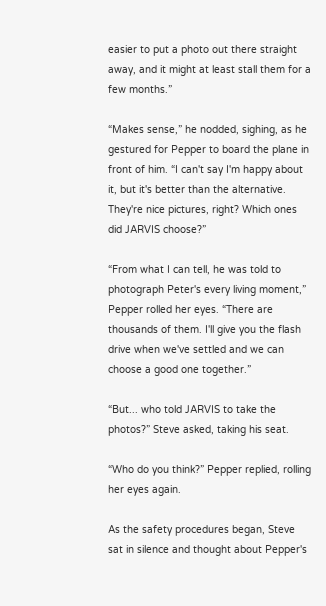easier to put a photo out there straight away, and it might at least stall them for a few months.”

“Makes sense,” he nodded, sighing, as he gestured for Pepper to board the plane in front of him. “I can't say I'm happy about it, but it's better than the alternative. They're nice pictures, right? Which ones did JARVIS choose?”

“From what I can tell, he was told to photograph Peter's every living moment,” Pepper rolled her eyes. “There are thousands of them. I'll give you the flash drive when we've settled and we can choose a good one together.”

“But... who told JARVIS to take the photos?” Steve asked, taking his seat.

“Who do you think?” Pepper replied, rolling her eyes again.

As the safety procedures began, Steve sat in silence and thought about Pepper's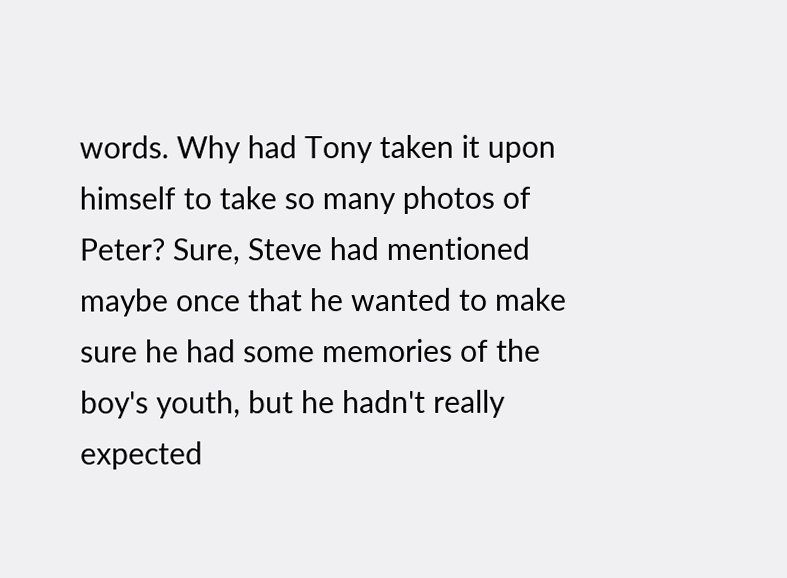words. Why had Tony taken it upon himself to take so many photos of Peter? Sure, Steve had mentioned maybe once that he wanted to make sure he had some memories of the boy's youth, but he hadn't really expected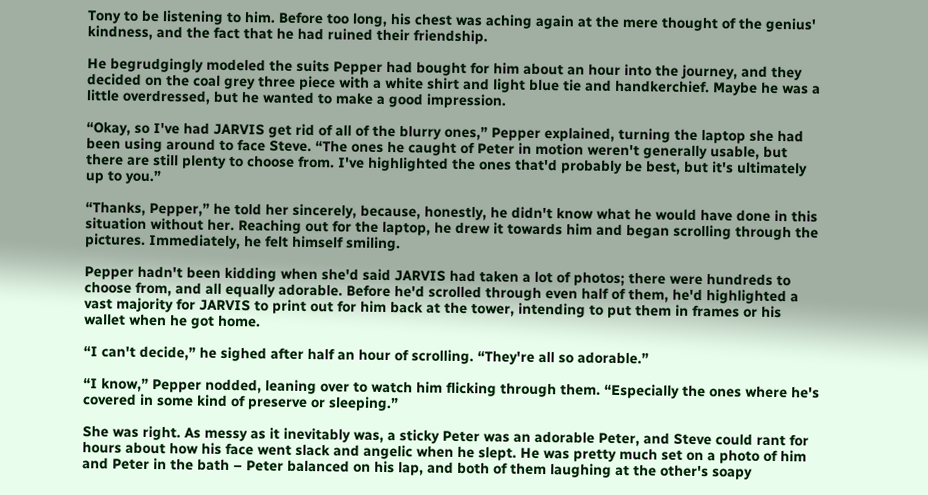Tony to be listening to him. Before too long, his chest was aching again at the mere thought of the genius' kindness, and the fact that he had ruined their friendship.

He begrudgingly modeled the suits Pepper had bought for him about an hour into the journey, and they decided on the coal grey three piece with a white shirt and light blue tie and handkerchief. Maybe he was a little overdressed, but he wanted to make a good impression.

“Okay, so I've had JARVIS get rid of all of the blurry ones,” Pepper explained, turning the laptop she had been using around to face Steve. “The ones he caught of Peter in motion weren't generally usable, but there are still plenty to choose from. I've highlighted the ones that'd probably be best, but it's ultimately up to you.”

“Thanks, Pepper,” he told her sincerely, because, honestly, he didn't know what he would have done in this situation without her. Reaching out for the laptop, he drew it towards him and began scrolling through the pictures. Immediately, he felt himself smiling.

Pepper hadn't been kidding when she'd said JARVIS had taken a lot of photos; there were hundreds to choose from, and all equally adorable. Before he'd scrolled through even half of them, he'd highlighted a vast majority for JARVIS to print out for him back at the tower, intending to put them in frames or his wallet when he got home.

“I can't decide,” he sighed after half an hour of scrolling. “They're all so adorable.”

“I know,” Pepper nodded, leaning over to watch him flicking through them. “Especially the ones where he's covered in some kind of preserve or sleeping.”

She was right. As messy as it inevitably was, a sticky Peter was an adorable Peter, and Steve could rant for hours about how his face went slack and angelic when he slept. He was pretty much set on a photo of him and Peter in the bath – Peter balanced on his lap, and both of them laughing at the other's soapy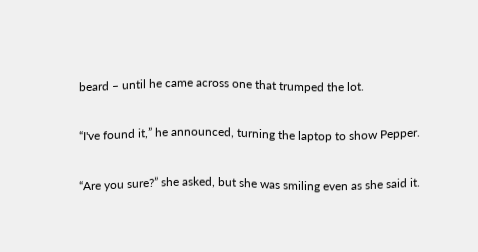beard – until he came across one that trumped the lot.

“I've found it,” he announced, turning the laptop to show Pepper.

“Are you sure?” she asked, but she was smiling even as she said it.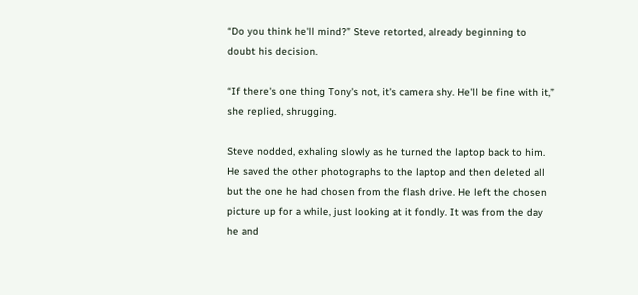“Do you think he'll mind?” Steve retorted, already beginning to doubt his decision.

“If there's one thing Tony's not, it's camera shy. He'll be fine with it,” she replied, shrugging.

Steve nodded, exhaling slowly as he turned the laptop back to him. He saved the other photographs to the laptop and then deleted all but the one he had chosen from the flash drive. He left the chosen picture up for a while, just looking at it fondly. It was from the day he and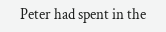Peter had spent in the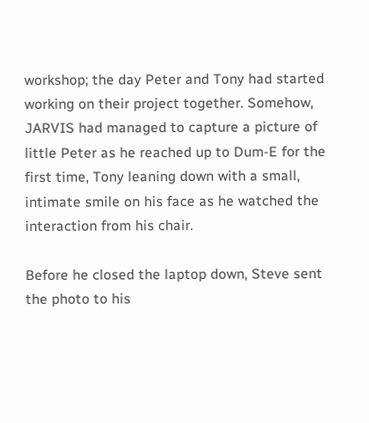workshop; the day Peter and Tony had started working on their project together. Somehow, JARVIS had managed to capture a picture of little Peter as he reached up to Dum-E for the first time, Tony leaning down with a small, intimate smile on his face as he watched the interaction from his chair.

Before he closed the laptop down, Steve sent the photo to his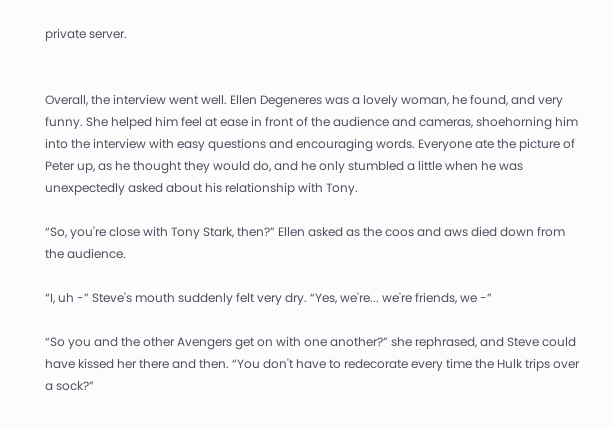private server.


Overall, the interview went well. Ellen Degeneres was a lovely woman, he found, and very funny. She helped him feel at ease in front of the audience and cameras, shoehorning him into the interview with easy questions and encouraging words. Everyone ate the picture of Peter up, as he thought they would do, and he only stumbled a little when he was unexpectedly asked about his relationship with Tony.

“So, you're close with Tony Stark, then?” Ellen asked as the coos and aws died down from the audience.

“I, uh -” Steve's mouth suddenly felt very dry. “Yes, we're... we're friends, we -”

“So you and the other Avengers get on with one another?” she rephrased, and Steve could have kissed her there and then. “You don't have to redecorate every time the Hulk trips over a sock?”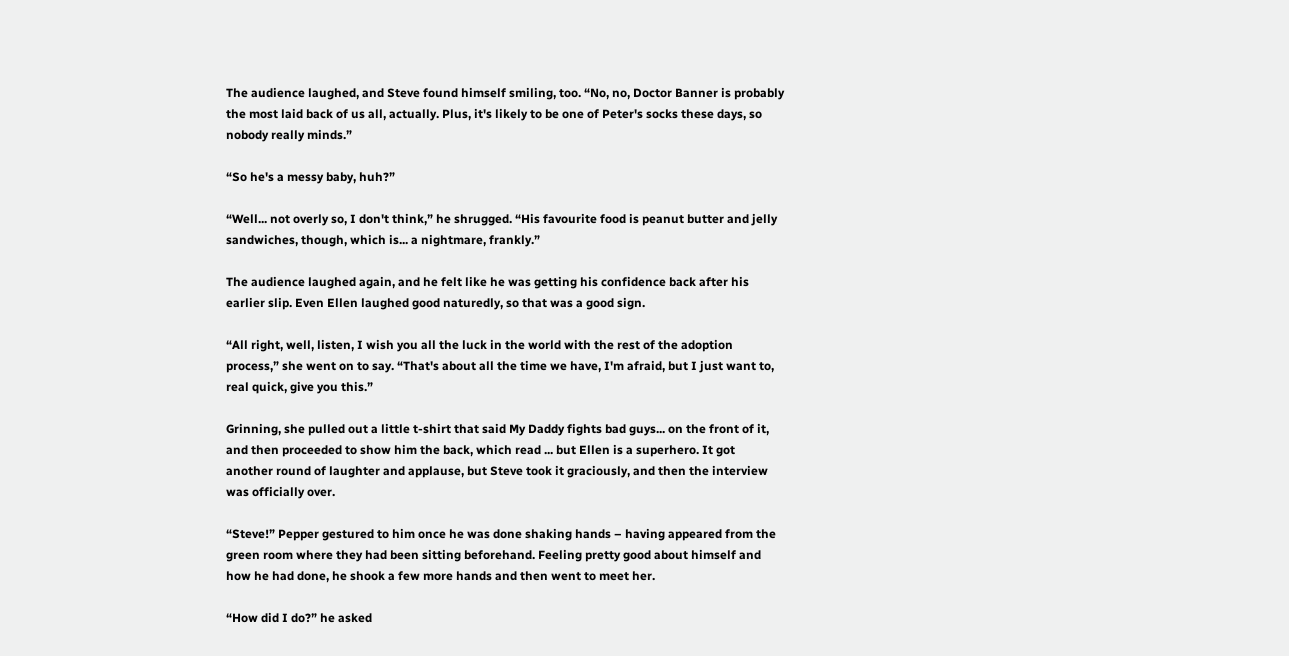The audience laughed, and Steve found himself smiling, too. “No, no, Doctor Banner is probably the most laid back of us all, actually. Plus, it's likely to be one of Peter's socks these days, so nobody really minds.”

“So he's a messy baby, huh?”

“Well... not overly so, I don't think,” he shrugged. “His favourite food is peanut butter and jelly sandwiches, though, which is... a nightmare, frankly.”

The audience laughed again, and he felt like he was getting his confidence back after his earlier slip. Even Ellen laughed good naturedly, so that was a good sign.

“All right, well, listen, I wish you all the luck in the world with the rest of the adoption process,” she went on to say. “That's about all the time we have, I'm afraid, but I just want to, real quick, give you this.”

Grinning, she pulled out a little t-shirt that said My Daddy fights bad guys... on the front of it, and then proceeded to show him the back, which read ... but Ellen is a superhero. It got another round of laughter and applause, but Steve took it graciously, and then the interview was officially over.

“Steve!” Pepper gestured to him once he was done shaking hands – having appeared from the green room where they had been sitting beforehand. Feeling pretty good about himself and how he had done, he shook a few more hands and then went to meet her.

“How did I do?” he asked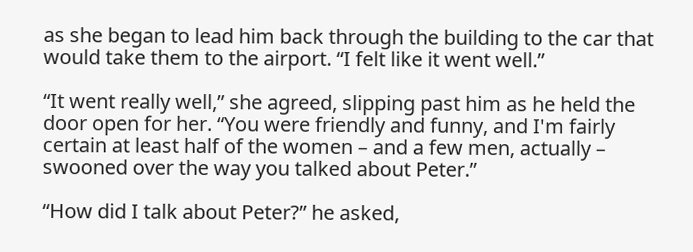as she began to lead him back through the building to the car that would take them to the airport. “I felt like it went well.”

“It went really well,” she agreed, slipping past him as he held the door open for her. “You were friendly and funny, and I'm fairly certain at least half of the women – and a few men, actually – swooned over the way you talked about Peter.”

“How did I talk about Peter?” he asked,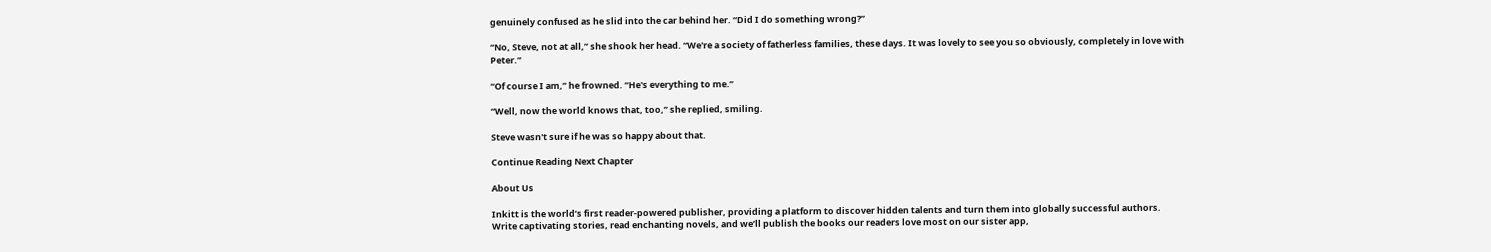genuinely confused as he slid into the car behind her. “Did I do something wrong?”

“No, Steve, not at all,” she shook her head. “We're a society of fatherless families, these days. It was lovely to see you so obviously, completely in love with Peter.”

“Of course I am,” he frowned. “He's everything to me.”

“Well, now the world knows that, too,” she replied, smiling.

Steve wasn't sure if he was so happy about that.

Continue Reading Next Chapter

About Us

Inkitt is the world’s first reader-powered publisher, providing a platform to discover hidden talents and turn them into globally successful authors. Write captivating stories, read enchanting novels, and we’ll publish the books our readers love most on our sister app,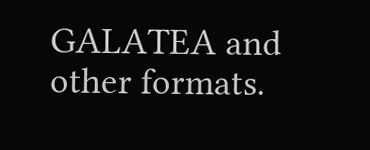GALATEA and other formats.